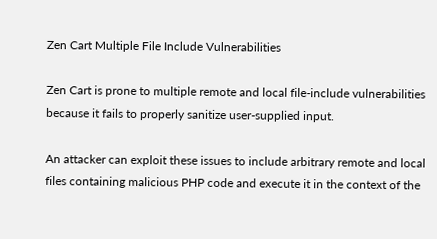Zen Cart Multiple File Include Vulnerabilities

Zen Cart is prone to multiple remote and local file-include vulnerabilities because it fails to properly sanitize user-supplied input.

An attacker can exploit these issues to include arbitrary remote and local files containing malicious PHP code and execute it in the context of the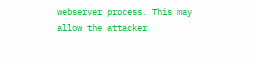webserver process. This may allow the attacker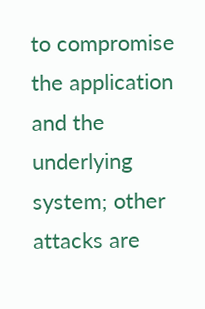to compromise the application and the underlying system; other attacks are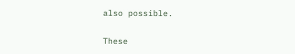also possible.

These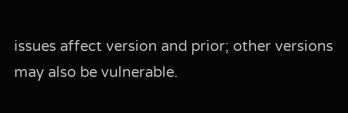issues affect version and prior; other versions may also be vulnerable.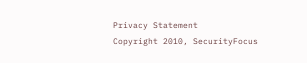Privacy Statement
Copyright 2010, SecurityFocus